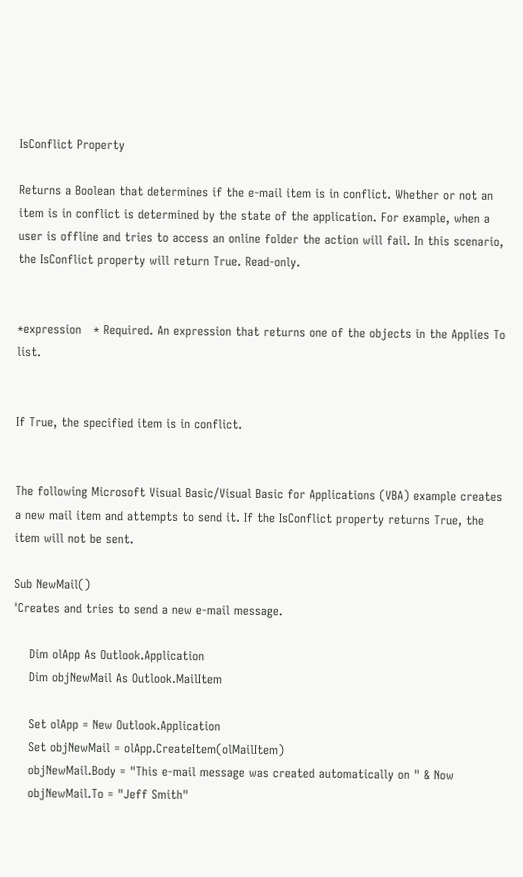IsConflict Property

Returns a Boolean that determines if the e-mail item is in conflict. Whether or not an item is in conflict is determined by the state of the application. For example, when a user is offline and tries to access an online folder the action will fail. In this scenario, the IsConflict property will return True. Read-only.


*expression   * Required. An expression that returns one of the objects in the Applies To list.


If True, the specified item is in conflict.


The following Microsoft Visual Basic/Visual Basic for Applications (VBA) example creates a new mail item and attempts to send it. If the IsConflict property returns True, the item will not be sent.

Sub NewMail()
'Creates and tries to send a new e-mail message.

    Dim olApp As Outlook.Application
    Dim objNewMail As Outlook.MailItem

    Set olApp = New Outlook.Application
    Set objNewMail = olApp.CreateItem(olMailItem)
    objNewMail.Body = "This e-mail message was created automatically on " & Now
    objNewMail.To = "Jeff Smith"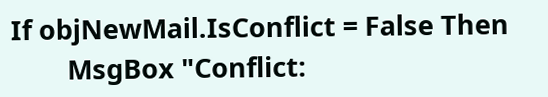If objNewMail.IsConflict = False Then
        MsgBox "Conflict: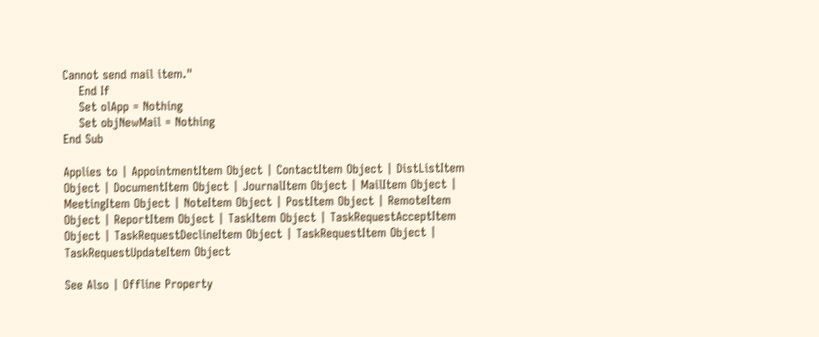Cannot send mail item."
    End If
    Set olApp = Nothing
    Set objNewMail = Nothing
End Sub

Applies to | AppointmentItem Object | ContactItem Object | DistListItem Object | DocumentItem Object | JournalItem Object | MailItem Object | MeetingItem Object | NoteItem Object | PostItem Object | RemoteItem Object | ReportItem Object | TaskItem Object | TaskRequestAcceptItem Object | TaskRequestDeclineItem Object | TaskRequestItem Object | TaskRequestUpdateItem Object

See Also | Offline Property